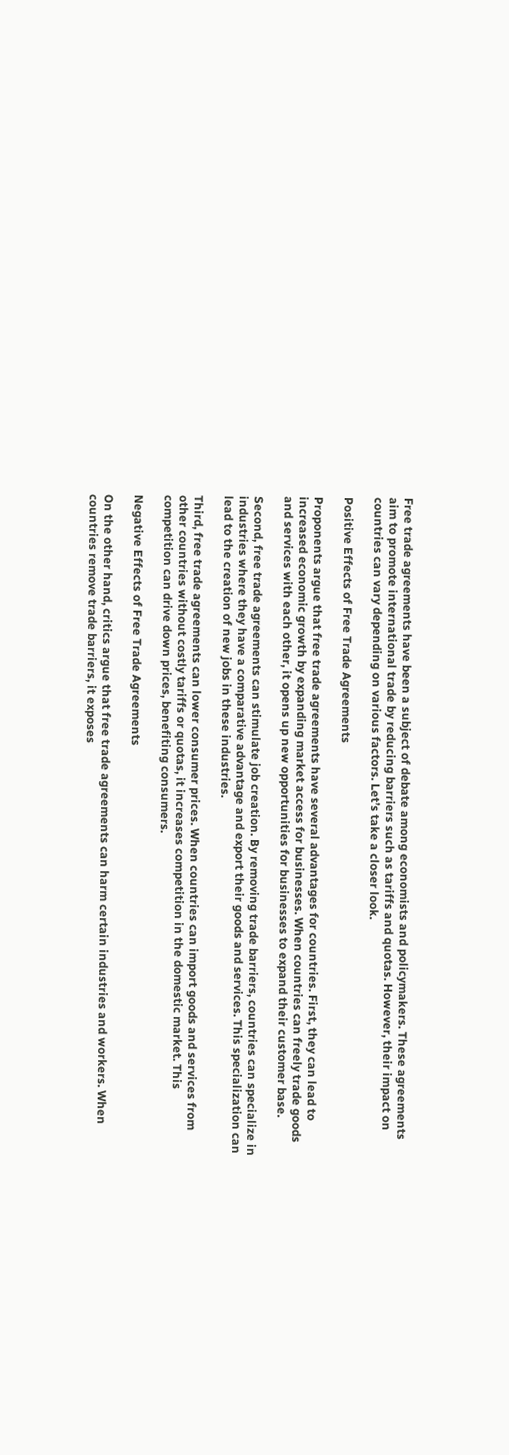Free trade agreements have been a subject of debate among economists and policymakers. These agreements aim to promote international trade by reducing barriers such as tariffs and quotas. However, their impact on countries can vary depending on various factors. Let’s take a closer look.

Positive Effects of Free Trade Agreements

Proponents argue that free trade agreements have several advantages for countries. First, they can lead to increased economic growth by expanding market access for businesses. When countries can freely trade goods and services with each other, it opens up new opportunities for businesses to expand their customer base.

Second, free trade agreements can stimulate job creation. By removing trade barriers, countries can specialize in industries where they have a comparative advantage and export their goods and services. This specialization can lead to the creation of new jobs in these industries.

Third, free trade agreements can lower consumer prices. When countries can import goods and services from other countries without costly tariffs or quotas, it increases competition in the domestic market. This competition can drive down prices, benefiting consumers.

Negative Effects of Free Trade Agreements

On the other hand, critics argue that free trade agreements can harm certain industries and workers. When countries remove trade barriers, it exposes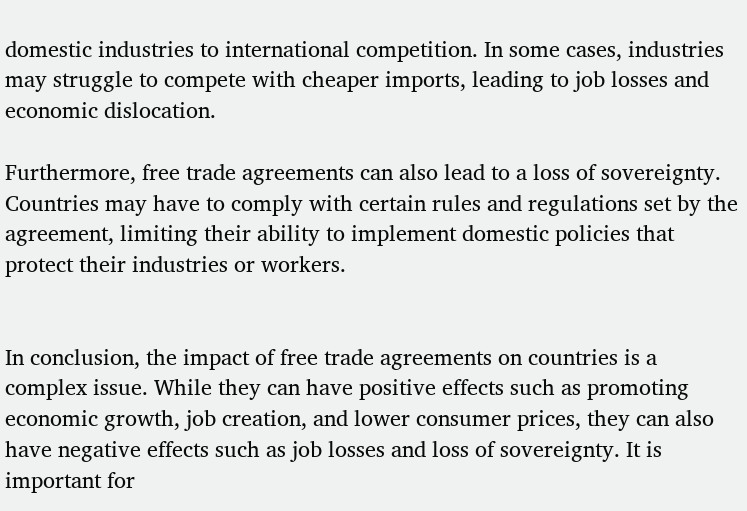domestic industries to international competition. In some cases, industries may struggle to compete with cheaper imports, leading to job losses and economic dislocation.

Furthermore, free trade agreements can also lead to a loss of sovereignty. Countries may have to comply with certain rules and regulations set by the agreement, limiting their ability to implement domestic policies that protect their industries or workers.


In conclusion, the impact of free trade agreements on countries is a complex issue. While they can have positive effects such as promoting economic growth, job creation, and lower consumer prices, they can also have negative effects such as job losses and loss of sovereignty. It is important for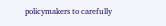policymakers to carefully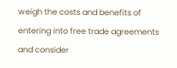weigh the costs and benefits of entering into free trade agreements and consider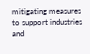mitigating measures to support industries and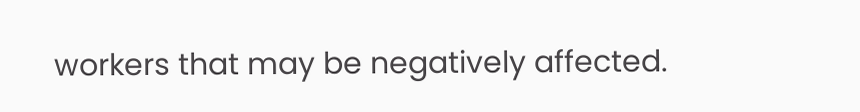workers that may be negatively affected.